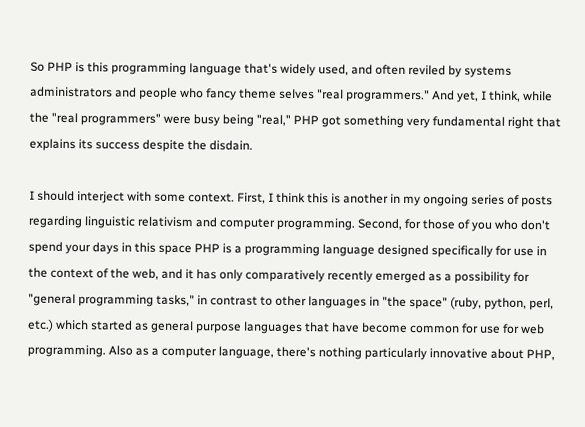So PHP is this programming language that's widely used, and often reviled by systems administrators and people who fancy theme selves "real programmers." And yet, I think, while the "real programmers" were busy being "real," PHP got something very fundamental right that explains its success despite the disdain.

I should interject with some context. First, I think this is another in my ongoing series of posts regarding linguistic relativism and computer programming. Second, for those of you who don't spend your days in this space PHP is a programming language designed specifically for use in the context of the web, and it has only comparatively recently emerged as a possibility for "general programming tasks," in contrast to other languages in "the space" (ruby, python, perl, etc.) which started as general purpose languages that have become common for use for web programming. Also as a computer language, there's nothing particularly innovative about PHP,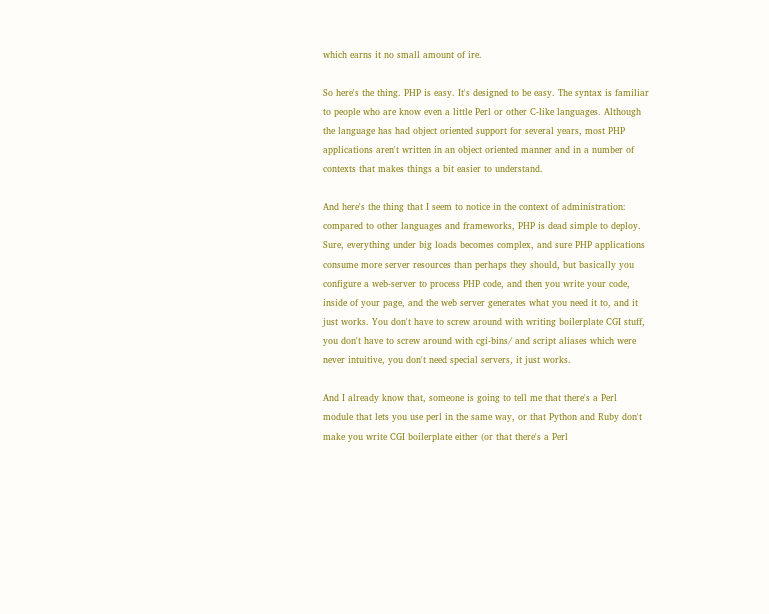which earns it no small amount of ire.

So here's the thing. PHP is easy. It's designed to be easy. The syntax is familiar to people who are know even a little Perl or other C-like languages. Although the language has had object oriented support for several years, most PHP applications aren't written in an object oriented manner and in a number of contexts that makes things a bit easier to understand.

And here's the thing that I seem to notice in the context of administration: compared to other languages and frameworks, PHP is dead simple to deploy. Sure, everything under big loads becomes complex, and sure PHP applications consume more server resources than perhaps they should, but basically you configure a web-server to process PHP code, and then you write your code, inside of your page, and the web server generates what you need it to, and it just works. You don't have to screw around with writing boilerplate CGI stuff, you don't have to screw around with cgi-bins/ and script aliases which were never intuitive, you don't need special servers, it just works.

And I already know that, someone is going to tell me that there's a Perl module that lets you use perl in the same way, or that Python and Ruby don't make you write CGI boilerplate either (or that there's a Perl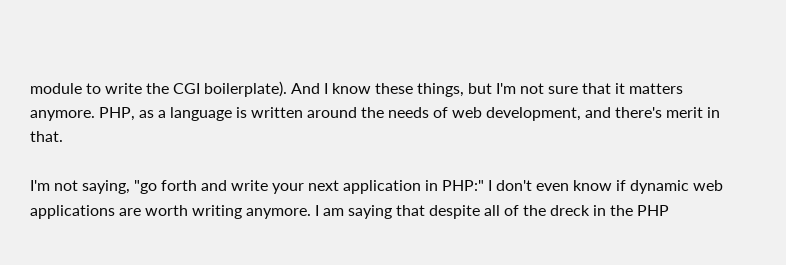module to write the CGI boilerplate). And I know these things, but I'm not sure that it matters anymore. PHP, as a language is written around the needs of web development, and there's merit in that.

I'm not saying, "go forth and write your next application in PHP:" I don't even know if dynamic web applications are worth writing anymore. I am saying that despite all of the dreck in the PHP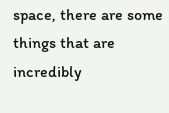space, there are some things that are incredibly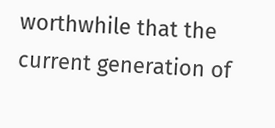worthwhile that the current generation of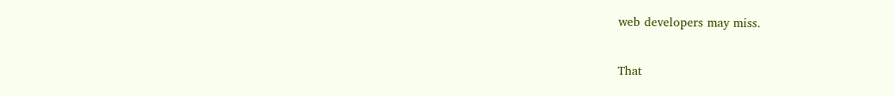web developers may miss.

That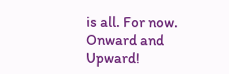is all. For now. Onward and Upward!